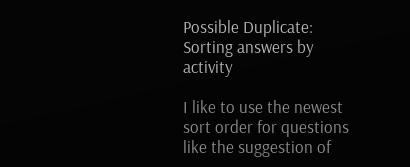Possible Duplicate:
Sorting answers by activity

I like to use the newest sort order for questions like the suggestion of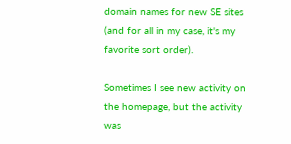domain names for new SE sites (and for all in my case, it's my favorite sort order).

Sometimes I see new activity on the homepage, but the activity was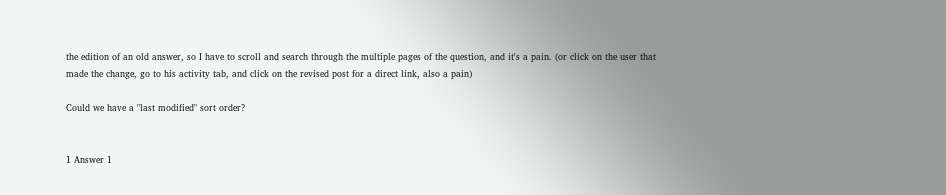the edition of an old answer, so I have to scroll and search through the multiple pages of the question, and it's a pain. (or click on the user that made the change, go to his activity tab, and click on the revised post for a direct link, also a pain)

Could we have a "last modified" sort order?


1 Answer 1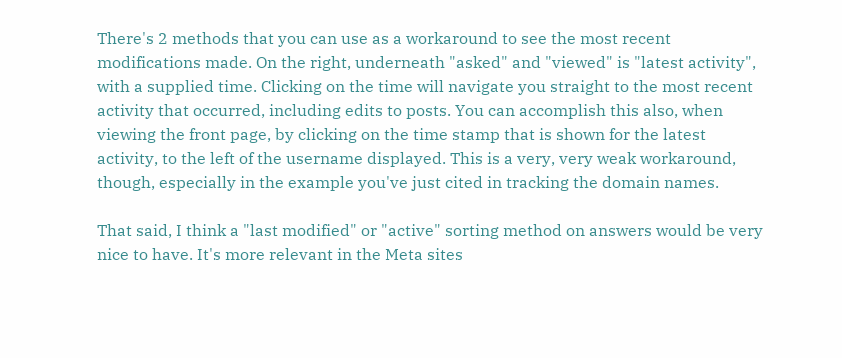There's 2 methods that you can use as a workaround to see the most recent modifications made. On the right, underneath "asked" and "viewed" is "latest activity", with a supplied time. Clicking on the time will navigate you straight to the most recent activity that occurred, including edits to posts. You can accomplish this also, when viewing the front page, by clicking on the time stamp that is shown for the latest activity, to the left of the username displayed. This is a very, very weak workaround, though, especially in the example you've just cited in tracking the domain names.

That said, I think a "last modified" or "active" sorting method on answers would be very nice to have. It's more relevant in the Meta sites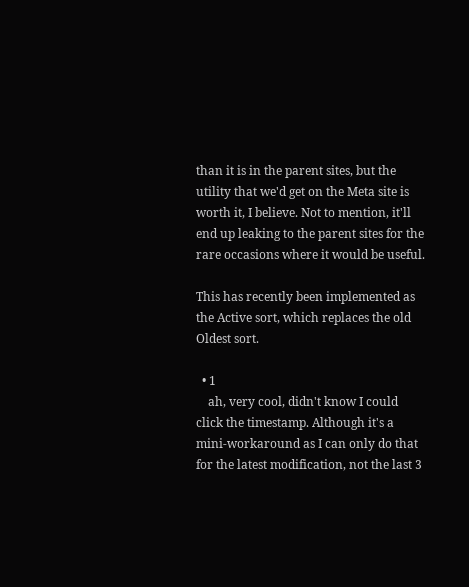than it is in the parent sites, but the utility that we'd get on the Meta site is worth it, I believe. Not to mention, it'll end up leaking to the parent sites for the rare occasions where it would be useful.

This has recently been implemented as the Active sort, which replaces the old Oldest sort.

  • 1
    ah, very cool, didn't know I could click the timestamp. Although it's a mini-workaround as I can only do that for the latest modification, not the last 3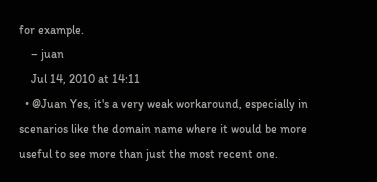for example.
    – juan
    Jul 14, 2010 at 14:11
  • @Juan Yes, it's a very weak workaround, especially in scenarios like the domain name where it would be more useful to see more than just the most recent one.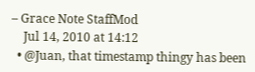– Grace Note StaffMod
    Jul 14, 2010 at 14:12
  • @Juan, that timestamp thingy has been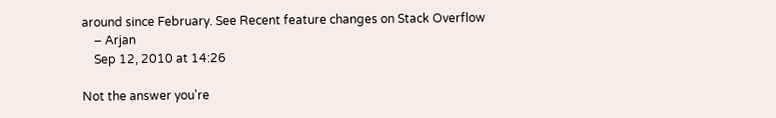around since February. See Recent feature changes on Stack Overflow
    – Arjan
    Sep 12, 2010 at 14:26

Not the answer you're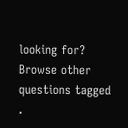looking for? Browse other questions tagged .